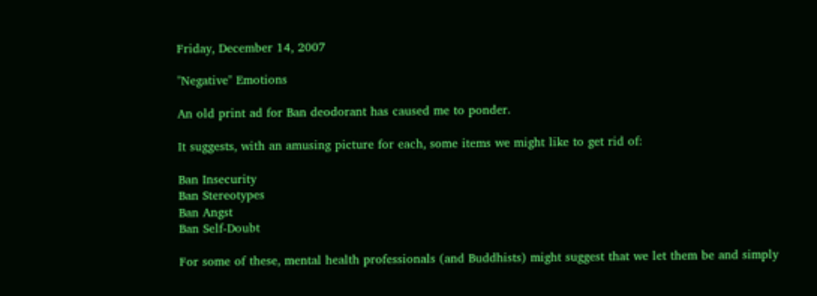Friday, December 14, 2007

"Negative" Emotions

An old print ad for Ban deodorant has caused me to ponder.

It suggests, with an amusing picture for each, some items we might like to get rid of:

Ban Insecurity
Ban Stereotypes
Ban Angst
Ban Self-Doubt

For some of these, mental health professionals (and Buddhists) might suggest that we let them be and simply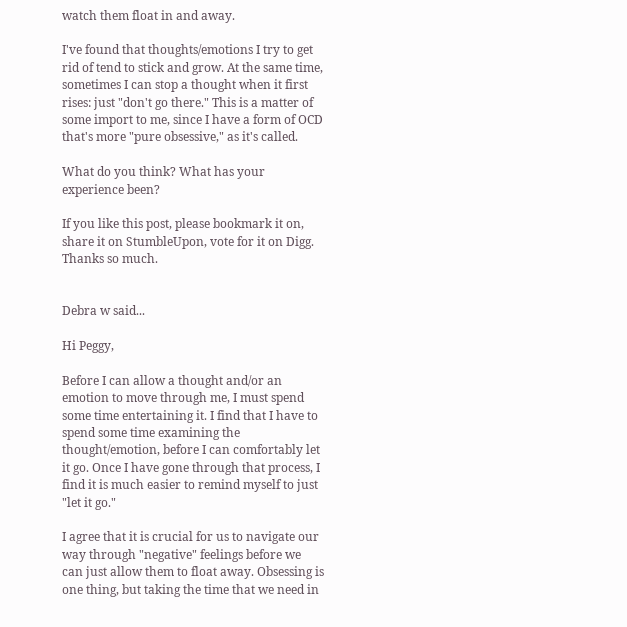watch them float in and away.

I've found that thoughts/emotions I try to get rid of tend to stick and grow. At the same time, sometimes I can stop a thought when it first rises: just "don't go there." This is a matter of some import to me, since I have a form of OCD that's more "pure obsessive," as it's called.

What do you think? What has your experience been?

If you like this post, please bookmark it on, share it on StumbleUpon, vote for it on Digg. Thanks so much.


Debra w said...

Hi Peggy,

Before I can allow a thought and/or an emotion to move through me, I must spend some time entertaining it. I find that I have to spend some time examining the thought/emotion, before I can comfortably let it go. Once I have gone through that process, I find it is much easier to remind myself to just "let it go."

I agree that it is crucial for us to navigate our way through "negative" feelings before we can just allow them to float away. Obsessing is one thing, but taking the time that we need in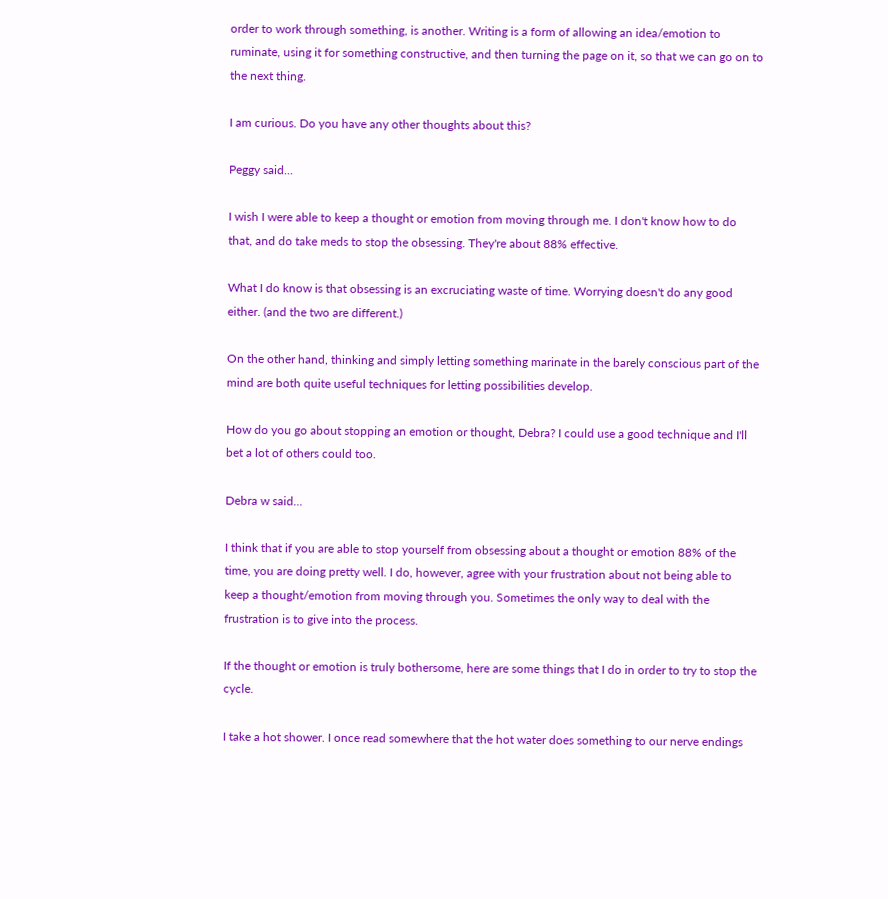order to work through something, is another. Writing is a form of allowing an idea/emotion to ruminate, using it for something constructive, and then turning the page on it, so that we can go on to the next thing.

I am curious. Do you have any other thoughts about this?

Peggy said...

I wish I were able to keep a thought or emotion from moving through me. I don't know how to do that, and do take meds to stop the obsessing. They're about 88% effective.

What I do know is that obsessing is an excruciating waste of time. Worrying doesn't do any good either. (and the two are different.)

On the other hand, thinking and simply letting something marinate in the barely conscious part of the mind are both quite useful techniques for letting possibilities develop.

How do you go about stopping an emotion or thought, Debra? I could use a good technique and I'll bet a lot of others could too.

Debra w said...

I think that if you are able to stop yourself from obsessing about a thought or emotion 88% of the time, you are doing pretty well. I do, however, agree with your frustration about not being able to keep a thought/emotion from moving through you. Sometimes the only way to deal with the frustration is to give into the process.

If the thought or emotion is truly bothersome, here are some things that I do in order to try to stop the cycle.

I take a hot shower. I once read somewhere that the hot water does something to our nerve endings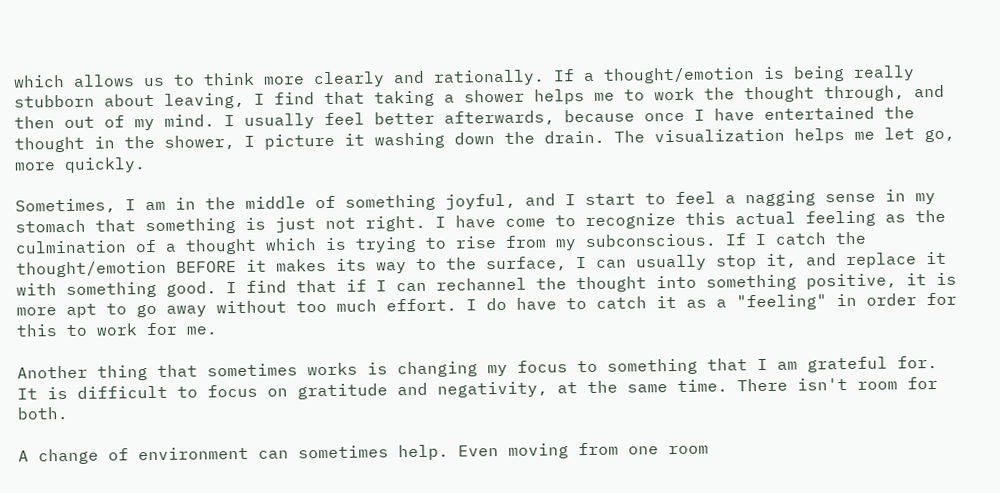which allows us to think more clearly and rationally. If a thought/emotion is being really stubborn about leaving, I find that taking a shower helps me to work the thought through, and then out of my mind. I usually feel better afterwards, because once I have entertained the thought in the shower, I picture it washing down the drain. The visualization helps me let go, more quickly.

Sometimes, I am in the middle of something joyful, and I start to feel a nagging sense in my stomach that something is just not right. I have come to recognize this actual feeling as the culmination of a thought which is trying to rise from my subconscious. If I catch the thought/emotion BEFORE it makes its way to the surface, I can usually stop it, and replace it with something good. I find that if I can rechannel the thought into something positive, it is more apt to go away without too much effort. I do have to catch it as a "feeling" in order for this to work for me.

Another thing that sometimes works is changing my focus to something that I am grateful for. It is difficult to focus on gratitude and negativity, at the same time. There isn't room for both.

A change of environment can sometimes help. Even moving from one room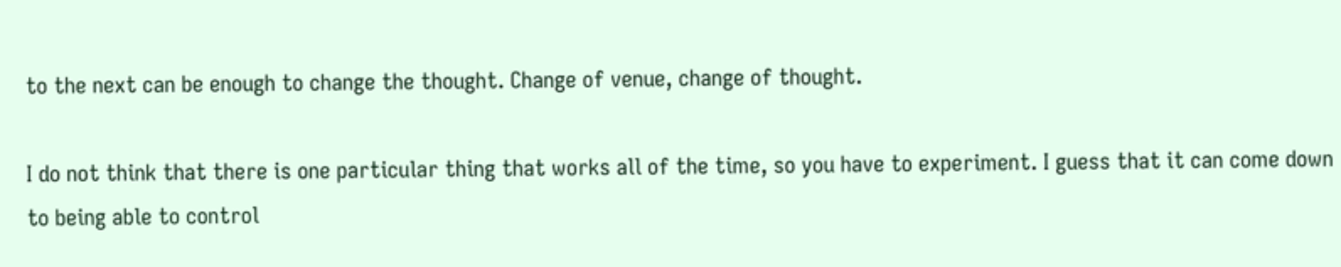to the next can be enough to change the thought. Change of venue, change of thought.

I do not think that there is one particular thing that works all of the time, so you have to experiment. I guess that it can come down to being able to control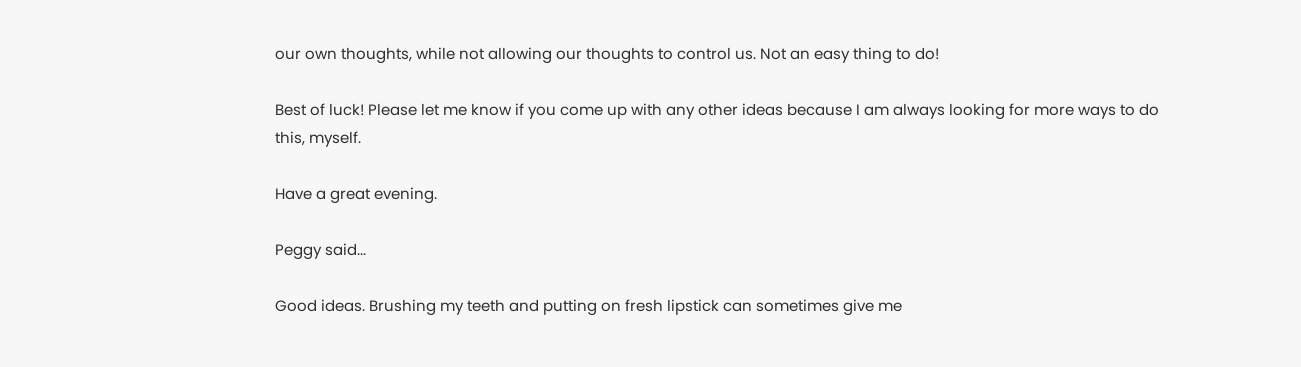our own thoughts, while not allowing our thoughts to control us. Not an easy thing to do!

Best of luck! Please let me know if you come up with any other ideas because I am always looking for more ways to do this, myself.

Have a great evening.

Peggy said...

Good ideas. Brushing my teeth and putting on fresh lipstick can sometimes give me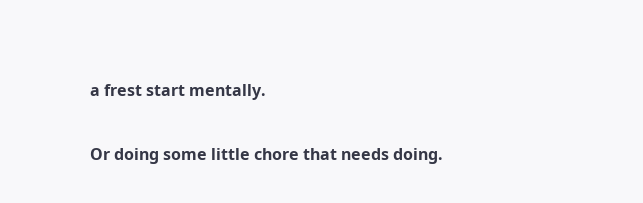a frest start mentally.

Or doing some little chore that needs doing.